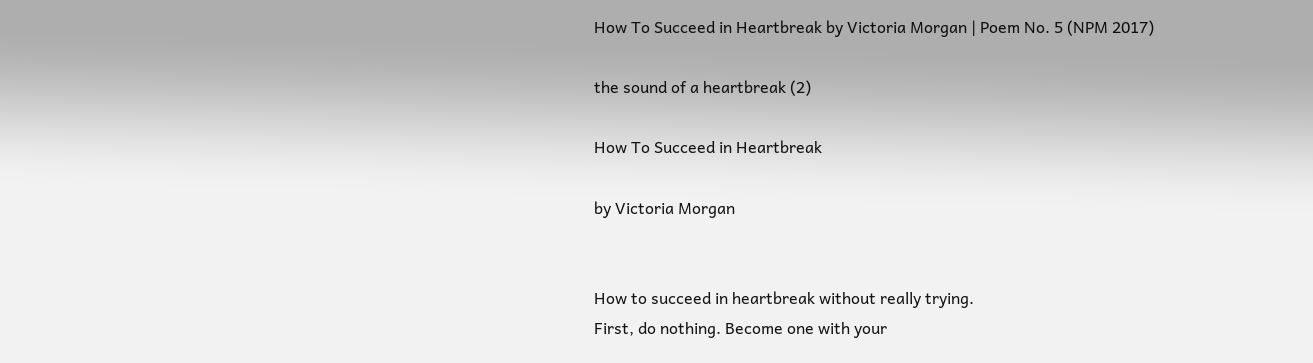How To Succeed in Heartbreak by Victoria Morgan | Poem No. 5 (NPM 2017)

the sound of a heartbreak (2)

How To Succeed in Heartbreak

by Victoria Morgan


How to succeed in heartbreak without really trying.
First, do nothing. Become one with your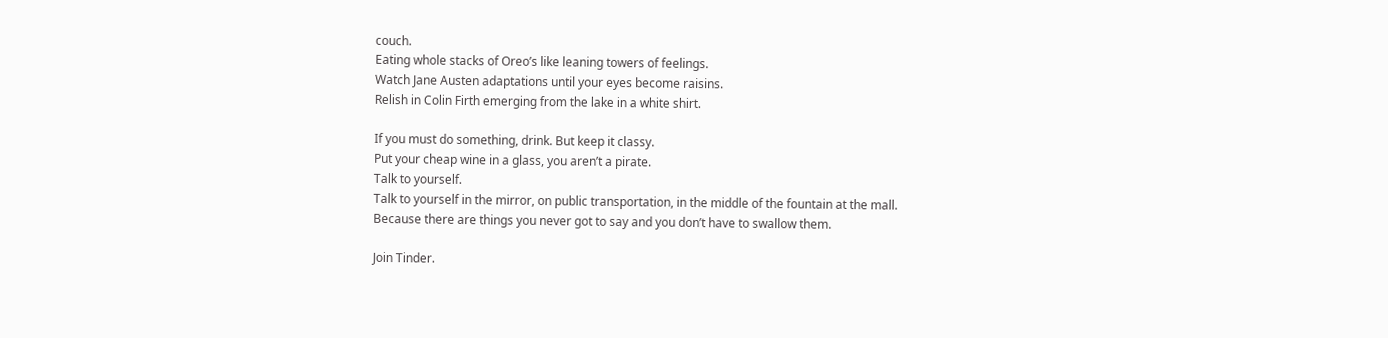couch.
Eating whole stacks of Oreo’s like leaning towers of feelings.
Watch Jane Austen adaptations until your eyes become raisins.
Relish in Colin Firth emerging from the lake in a white shirt.

If you must do something, drink. But keep it classy.
Put your cheap wine in a glass, you aren’t a pirate.
Talk to yourself.
Talk to yourself in the mirror, on public transportation, in the middle of the fountain at the mall.
Because there are things you never got to say and you don’t have to swallow them.

Join Tinder.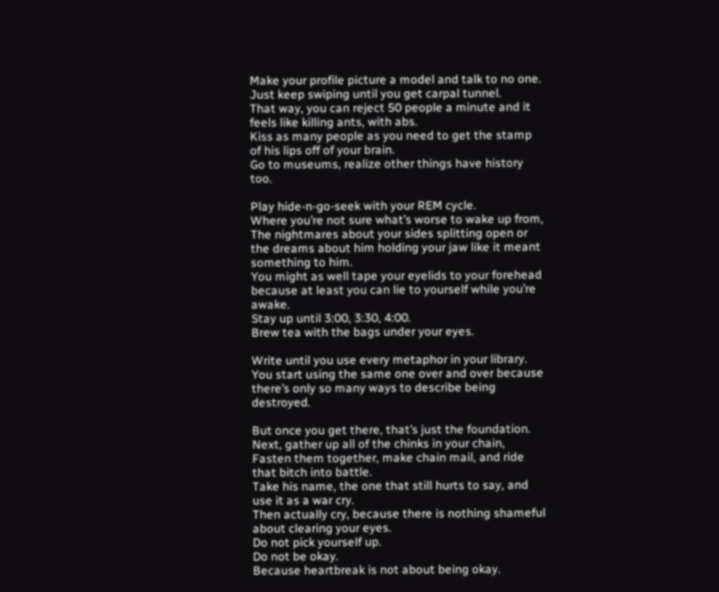Make your profile picture a model and talk to no one.
Just keep swiping until you get carpal tunnel.
That way, you can reject 50 people a minute and it feels like killing ants, with abs.
Kiss as many people as you need to get the stamp of his lips off of your brain.
Go to museums, realize other things have history too.

Play hide-n-go-seek with your REM cycle.
Where you’re not sure what’s worse to wake up from,
The nightmares about your sides splitting open or the dreams about him holding your jaw like it meant something to him.
You might as well tape your eyelids to your forehead because at least you can lie to yourself while you’re awake.
Stay up until 3:00, 3:30, 4:00.
Brew tea with the bags under your eyes.

Write until you use every metaphor in your library.
You start using the same one over and over because there’s only so many ways to describe being destroyed.

But once you get there, that’s just the foundation.
Next, gather up all of the chinks in your chain,
Fasten them together, make chain mail, and ride that bitch into battle.
Take his name, the one that still hurts to say, and use it as a war cry.
Then actually cry, because there is nothing shameful about clearing your eyes.
Do not pick yourself up.
Do not be okay.
Because heartbreak is not about being okay.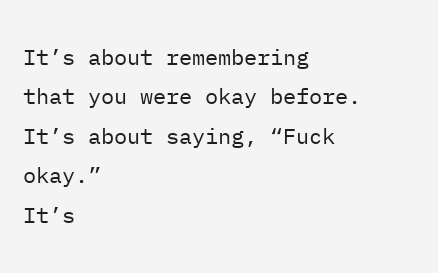It’s about remembering that you were okay before.
It’s about saying, “Fuck okay.”
It’s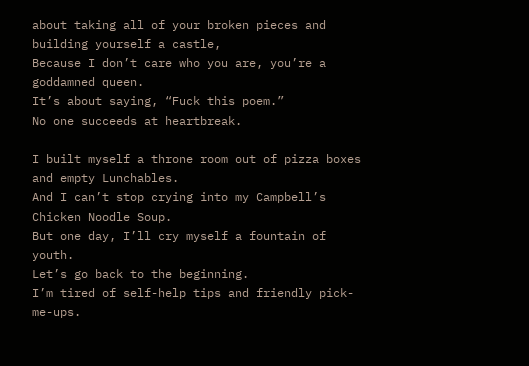about taking all of your broken pieces and building yourself a castle,
Because I don’t care who you are, you’re a goddamned queen.
It’s about saying, “Fuck this poem.”
No one succeeds at heartbreak.

I built myself a throne room out of pizza boxes and empty Lunchables.
And I can’t stop crying into my Campbell’s Chicken Noodle Soup.
But one day, I’ll cry myself a fountain of youth.
Let’s go back to the beginning.
I’m tired of self-help tips and friendly pick-me-ups.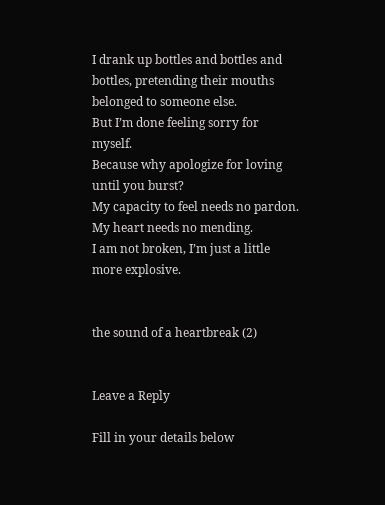I drank up bottles and bottles and bottles, pretending their mouths belonged to someone else.
But I’m done feeling sorry for myself.
Because why apologize for loving until you burst?
My capacity to feel needs no pardon.
My heart needs no mending.
I am not broken, I’m just a little more explosive.


the sound of a heartbreak (2)


Leave a Reply

Fill in your details below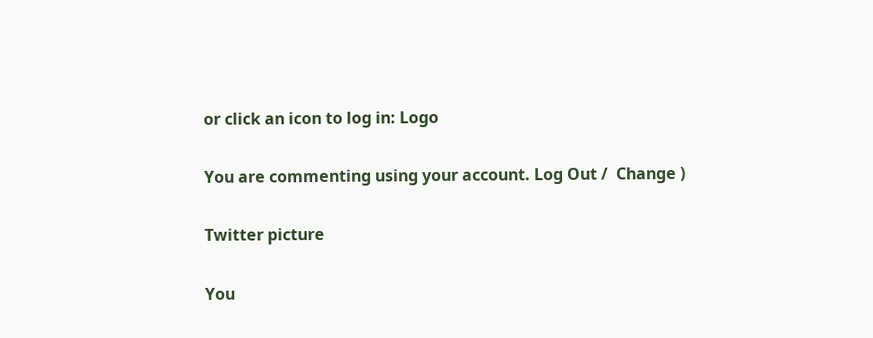or click an icon to log in: Logo

You are commenting using your account. Log Out /  Change )

Twitter picture

You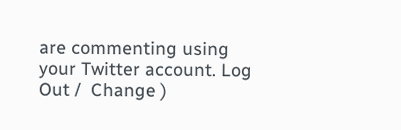are commenting using your Twitter account. Log Out /  Change )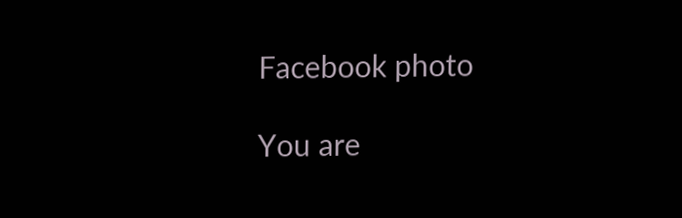Facebook photo

You are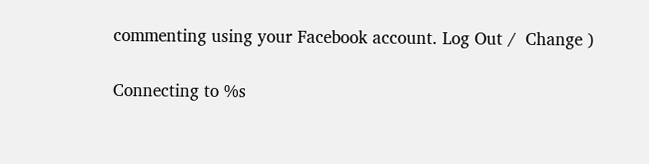commenting using your Facebook account. Log Out /  Change )

Connecting to %s